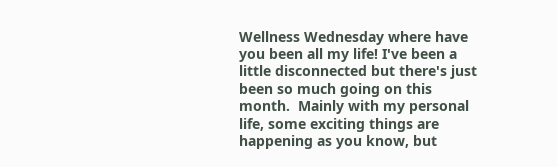Wellness Wednesday where have you been all my life! I've been a little disconnected but there's just been so much going on this month.  Mainly with my personal life, some exciting things are happening as you know, but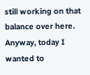still working on that balance over here. Anyway, today I wanted to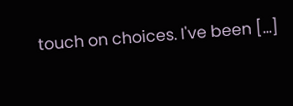touch on choices. I've been [...]